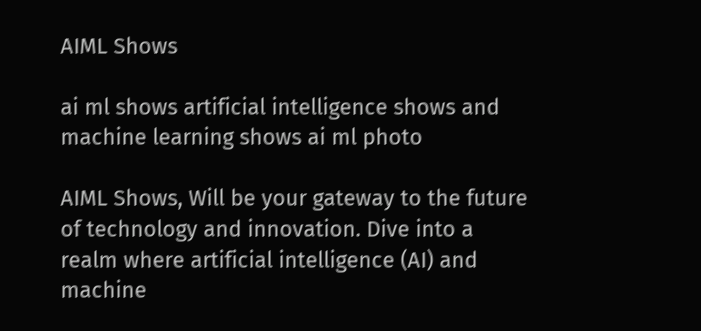AIML Shows

ai ml shows artificial intelligence shows and machine learning shows ai ml photo

AIML Shows, Will be your gateway to the future of technology and innovation. Dive into a realm where artificial intelligence (AI) and machine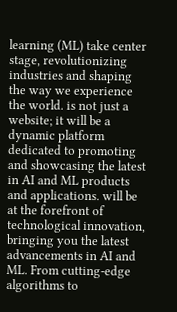learning (ML) take center stage, revolutionizing industries and shaping the way we experience the world. is not just a website; it will be a dynamic platform dedicated to promoting and showcasing the latest in AI and ML products and applications. will be  at the forefront of technological innovation, bringing you the latest advancements in AI and ML. From cutting-edge algorithms to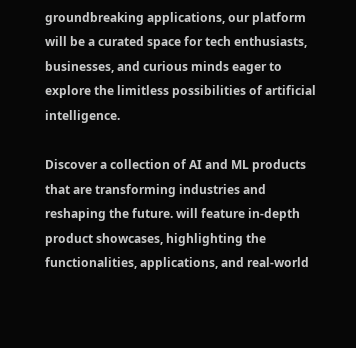groundbreaking applications, our platform will be a curated space for tech enthusiasts, businesses, and curious minds eager to explore the limitless possibilities of artificial intelligence.

Discover a collection of AI and ML products that are transforming industries and reshaping the future. will feature in-depth product showcases, highlighting the functionalities, applications, and real-world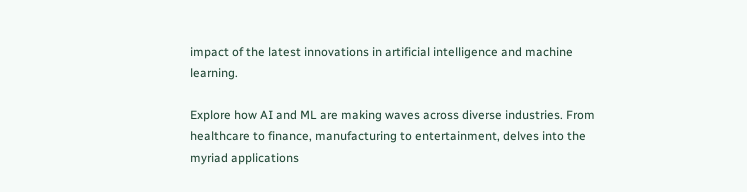impact of the latest innovations in artificial intelligence and machine learning.

Explore how AI and ML are making waves across diverse industries. From healthcare to finance, manufacturing to entertainment, delves into the myriad applications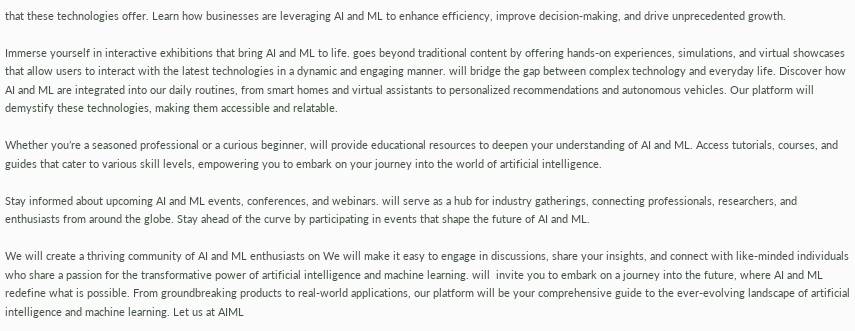that these technologies offer. Learn how businesses are leveraging AI and ML to enhance efficiency, improve decision-making, and drive unprecedented growth.

Immerse yourself in interactive exhibitions that bring AI and ML to life. goes beyond traditional content by offering hands-on experiences, simulations, and virtual showcases that allow users to interact with the latest technologies in a dynamic and engaging manner. will bridge the gap between complex technology and everyday life. Discover how AI and ML are integrated into our daily routines, from smart homes and virtual assistants to personalized recommendations and autonomous vehicles. Our platform will demystify these technologies, making them accessible and relatable.

Whether you’re a seasoned professional or a curious beginner, will provide educational resources to deepen your understanding of AI and ML. Access tutorials, courses, and guides that cater to various skill levels, empowering you to embark on your journey into the world of artificial intelligence.

Stay informed about upcoming AI and ML events, conferences, and webinars. will serve as a hub for industry gatherings, connecting professionals, researchers, and enthusiasts from around the globe. Stay ahead of the curve by participating in events that shape the future of AI and ML.

We will create a thriving community of AI and ML enthusiasts on We will make it easy to engage in discussions, share your insights, and connect with like-minded individuals who share a passion for the transformative power of artificial intelligence and machine learning. will  invite you to embark on a journey into the future, where AI and ML redefine what is possible. From groundbreaking products to real-world applications, our platform will be your comprehensive guide to the ever-evolving landscape of artificial intelligence and machine learning. Let us at AIML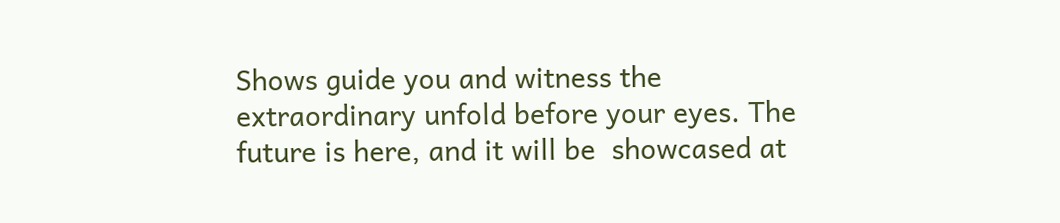Shows guide you and witness the extraordinary unfold before your eyes. The future is here, and it will be  showcased at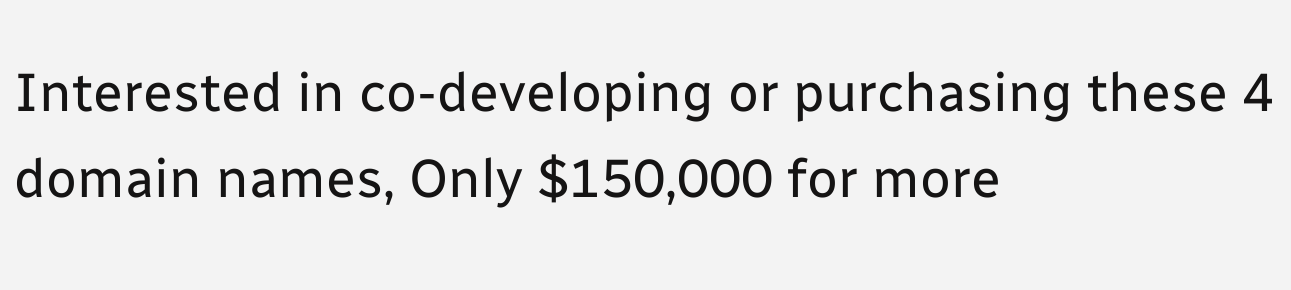Interested in co-developing or purchasing these 4 domain names, Only $150,000 for more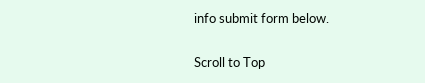info submit form below.

Scroll to Top